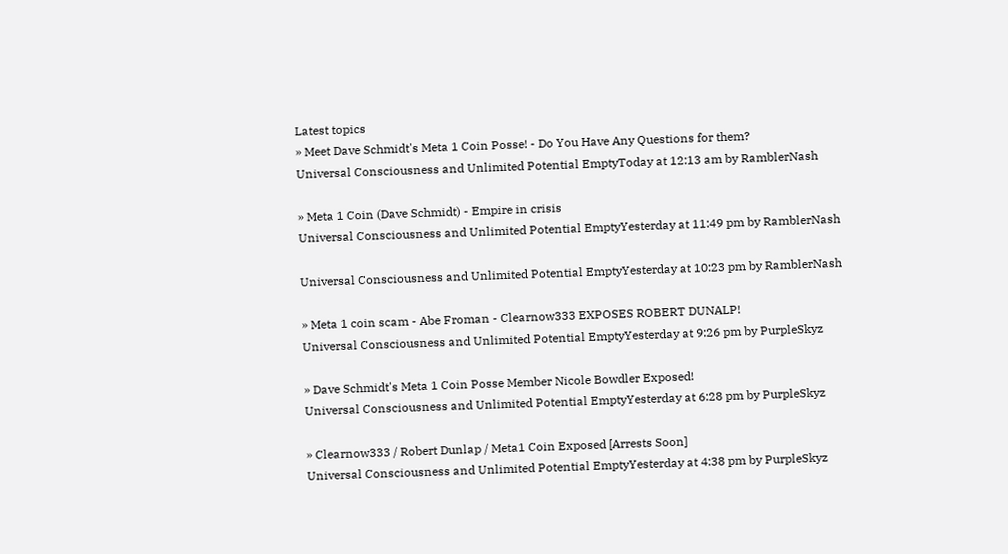Latest topics
» Meet Dave Schmidt's Meta 1 Coin Posse! - Do You Have Any Questions for them?
Universal Consciousness and Unlimited Potential EmptyToday at 12:13 am by RamblerNash

» Meta 1 Coin (Dave Schmidt) - Empire in crisis
Universal Consciousness and Unlimited Potential EmptyYesterday at 11:49 pm by RamblerNash

Universal Consciousness and Unlimited Potential EmptyYesterday at 10:23 pm by RamblerNash

» Meta 1 coin scam - Abe Froman - Clearnow333 EXPOSES ROBERT DUNALP!
Universal Consciousness and Unlimited Potential EmptyYesterday at 9:26 pm by PurpleSkyz

» Dave Schmidt's Meta 1 Coin Posse Member Nicole Bowdler Exposed!
Universal Consciousness and Unlimited Potential EmptyYesterday at 6:28 pm by PurpleSkyz

» Clearnow333 / Robert Dunlap / Meta1 Coin Exposed [Arrests Soon]
Universal Consciousness and Unlimited Potential EmptyYesterday at 4:38 pm by PurpleSkyz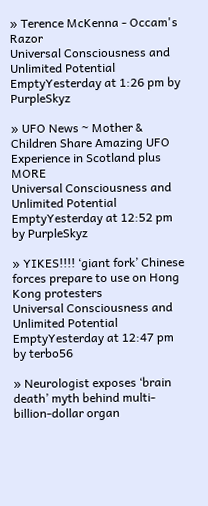» Terence McKenna - Occam's Razor
Universal Consciousness and Unlimited Potential EmptyYesterday at 1:26 pm by PurpleSkyz

» UFO News ~ Mother & Children Share Amazing UFO Experience in Scotland plus MORE
Universal Consciousness and Unlimited Potential EmptyYesterday at 12:52 pm by PurpleSkyz

» YIKES!!!! ‘giant fork’ Chinese forces prepare to use on Hong Kong protesters
Universal Consciousness and Unlimited Potential EmptyYesterday at 12:47 pm by terbo56

» Neurologist exposes ‘brain death’ myth behind multi-billion-dollar organ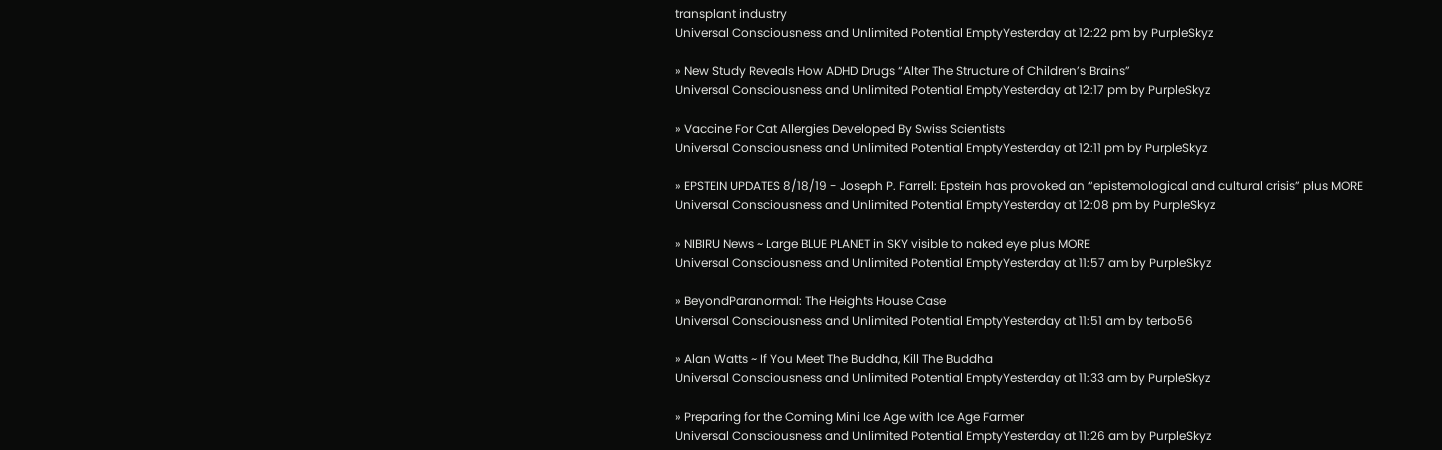transplant industry
Universal Consciousness and Unlimited Potential EmptyYesterday at 12:22 pm by PurpleSkyz

» New Study Reveals How ADHD Drugs “Alter The Structure of Children’s Brains”
Universal Consciousness and Unlimited Potential EmptyYesterday at 12:17 pm by PurpleSkyz

» Vaccine For Cat Allergies Developed By Swiss Scientists
Universal Consciousness and Unlimited Potential EmptyYesterday at 12:11 pm by PurpleSkyz

» EPSTEIN UPDATES 8/18/19 - Joseph P. Farrell: Epstein has provoked an “epistemological and cultural crisis” plus MORE
Universal Consciousness and Unlimited Potential EmptyYesterday at 12:08 pm by PurpleSkyz

» NIBIRU News ~ Large BLUE PLANET in SKY visible to naked eye plus MORE
Universal Consciousness and Unlimited Potential EmptyYesterday at 11:57 am by PurpleSkyz

» BeyondParanormal: The Heights House Case
Universal Consciousness and Unlimited Potential EmptyYesterday at 11:51 am by terbo56

» Alan Watts ~ If You Meet The Buddha, Kill The Buddha
Universal Consciousness and Unlimited Potential EmptyYesterday at 11:33 am by PurpleSkyz

» Preparing for the Coming Mini Ice Age with Ice Age Farmer
Universal Consciousness and Unlimited Potential EmptyYesterday at 11:26 am by PurpleSkyz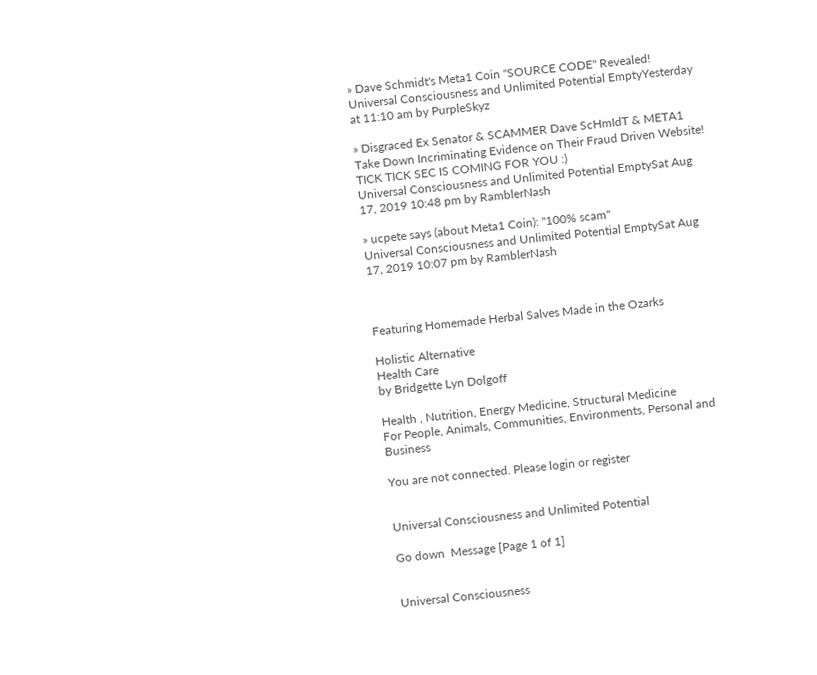» Dave Schmidt's Meta1 Coin "SOURCE CODE" Revealed!
Universal Consciousness and Unlimited Potential EmptyYesterday at 11:10 am by PurpleSkyz

» Disgraced Ex Senator & SCAMMER Dave ScHmIdT & META1 Take Down Incriminating Evidence on Their Fraud Driven Website! TICK TICK SEC IS COMING FOR YOU :)
Universal Consciousness and Unlimited Potential EmptySat Aug 17, 2019 10:48 pm by RamblerNash

» ucpete says (about Meta1 Coin): "100% scam"
Universal Consciousness and Unlimited Potential EmptySat Aug 17, 2019 10:07 pm by RamblerNash



Featuring Homemade Herbal Salves Made in the Ozarks

Holistic Alternative
Health Care
by Bridgette Lyn Dolgoff

Health , Nutrition, Energy Medicine, Structural Medicine
For People, Animals, Communities, Environments, Personal and Business

You are not connected. Please login or register


Universal Consciousness and Unlimited Potential

Go down  Message [Page 1 of 1]


Universal Consciousness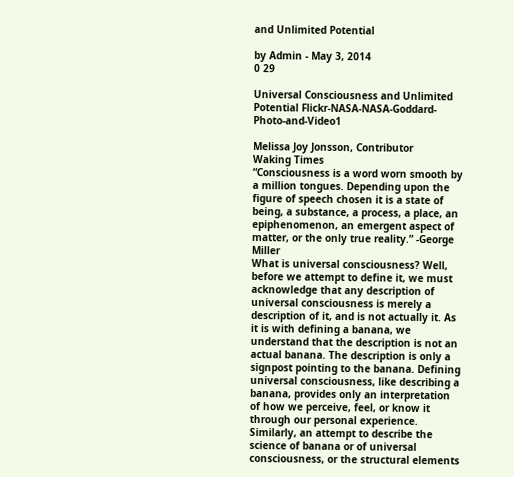and Unlimited Potential

by Admin - May 3, 2014
0 29

Universal Consciousness and Unlimited Potential Flickr-NASA-NASA-Goddard-Photo-and-Video1

Melissa Joy Jonsson, Contributor
Waking Times
“Consciousness is a word worn smooth by a million tongues. Depending upon the figure of speech chosen it is a state of being, a substance, a process, a place, an epiphenomenon, an emergent aspect of matter, or the only true reality.” -George Miller
What is universal consciousness? Well, before we attempt to define it, we must acknowledge that any description of universal consciousness is merely a description of it, and is not actually it. As it is with defining a banana, we understand that the description is not an actual banana. The description is only a signpost pointing to the banana. Defining universal consciousness, like describing a banana, provides only an interpretation of how we perceive, feel, or know it through our personal experience. Similarly, an attempt to describe the science of banana or of universal consciousness, or the structural elements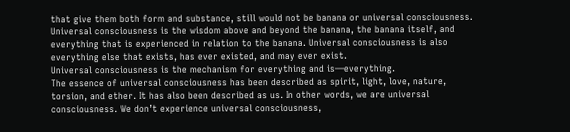that give them both form and substance, still would not be banana or universal consciousness. Universal consciousness is the wisdom above and beyond the banana, the banana itself, and everything that is experienced in relation to the banana. Universal consciousness is also everything else that exists, has ever existed, and may ever exist.
Universal consciousness is the mechanism for everything and is—everything.
The essence of universal consciousness has been described as spirit, light, love, nature, torsion, and ether. It has also been described as us. In other words, we are universal consciousness. We don’t experience universal consciousness,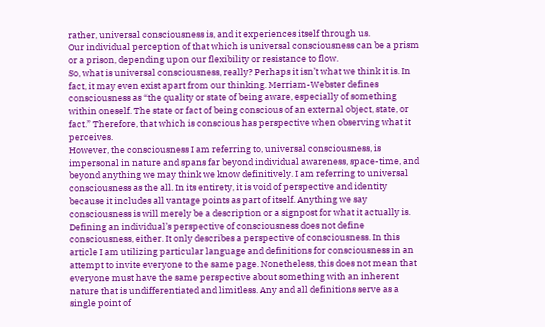rather, universal consciousness is, and it experiences itself through us.
Our individual perception of that which is universal consciousness can be a prism or a prison, depending upon our flexibility or resistance to flow.
So, what is universal consciousness, really? Perhaps it isn’t what we think it is. In fact, it may even exist apart from our thinking. Merriam-Webster defines consciousness as “the quality or state of being aware, especially of something within oneself. The state or fact of being conscious of an external object, state, or fact.” Therefore, that which is conscious has perspective when observing what it perceives.
However, the consciousness I am referring to, universal consciousness, is impersonal in nature and spans far beyond individual awareness, space-time, and beyond anything we may think we know definitively. I am referring to universal consciousness as the all. In its entirety, it is void of perspective and identity because it includes all vantage points as part of itself. Anything we say consciousness is will merely be a description or a signpost for what it actually is. Defining an individual’s perspective of consciousness does not define consciousness, either. It only describes a perspective of consciousness. In this article I am utilizing particular language and definitions for consciousness in an attempt to invite everyone to the same page. Nonetheless, this does not mean that everyone must have the same perspective about something with an inherent nature that is undifferentiated and limitless. Any and all definitions serve as a single point of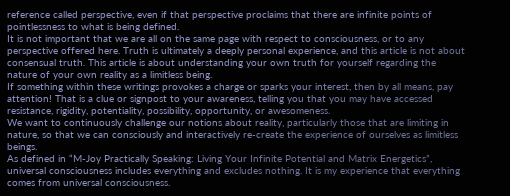reference called perspective, even if that perspective proclaims that there are infinite points of pointlessness to what is being defined.
It is not important that we are all on the same page with respect to consciousness, or to any perspective offered here. Truth is ultimately a deeply personal experience, and this article is not about consensual truth. This article is about understanding your own truth for yourself regarding the nature of your own reality as a limitless being.
If something within these writings provokes a charge or sparks your interest, then by all means, pay attention! That is a clue or signpost to your awareness, telling you that you may have accessed resistance, rigidity, potentiality, possibility, opportunity, or awesomeness.
We want to continuously challenge our notions about reality, particularly those that are limiting in nature, so that we can consciously and interactively re-create the experience of ourselves as limitless beings.
As defined in “M-Joy Practically Speaking: Living Your Infinite Potential and Matrix Energetics”, universal consciousness includes everything and excludes nothing. It is my experience that everything comes from universal consciousness.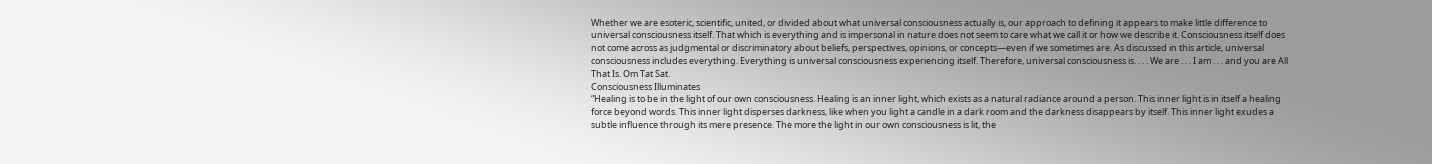Whether we are esoteric, scientific, united, or divided about what universal consciousness actually is, our approach to defining it appears to make little difference to universal consciousness itself. That which is everything and is impersonal in nature does not seem to care what we call it or how we describe it. Consciousness itself does not come across as judgmental or discriminatory about beliefs, perspectives, opinions, or concepts—even if we sometimes are. As discussed in this article, universal consciousness includes everything. Everything is universal consciousness experiencing itself. Therefore, universal consciousness is. . . . We are . . . I am . . . and you are All That Is. Om Tat Sat.
Consciousness Illuminates
“Healing is to be in the light of our own consciousness. Healing is an inner light, which exists as a natural radiance around a person. This inner light is in itself a healing force beyond words. This inner light disperses darkness, like when you light a candle in a dark room and the darkness disappears by itself. This inner light exudes a subtle influence through its mere presence. The more the light in our own consciousness is lit, the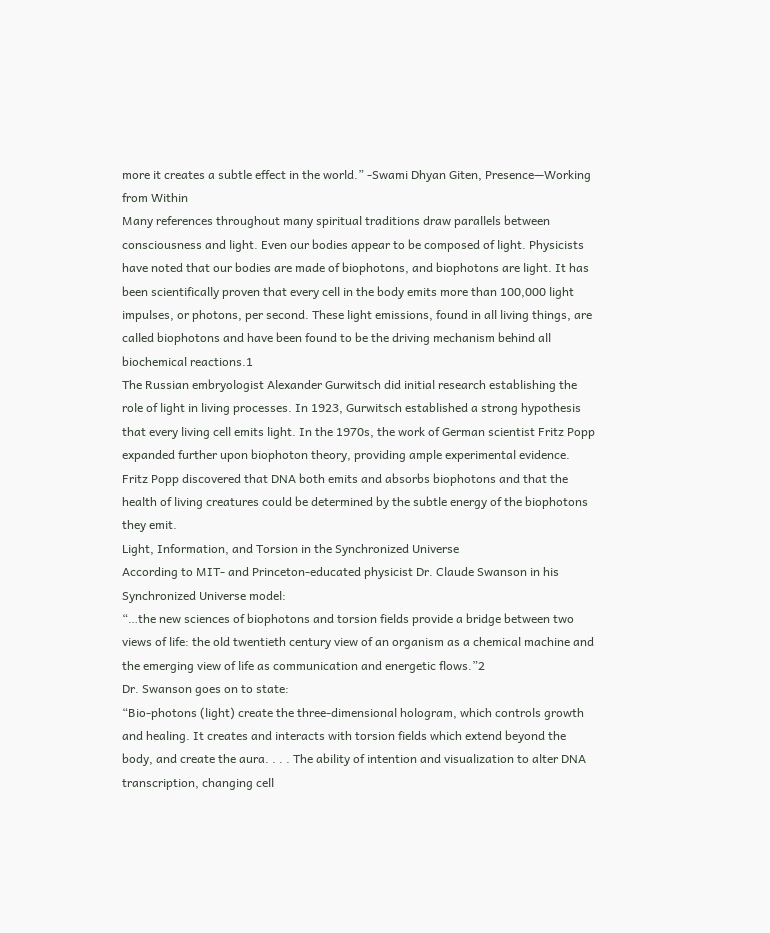more it creates a subtle effect in the world.” -Swami Dhyan Giten, Presence—Working from Within
Many references throughout many spiritual traditions draw parallels between consciousness and light. Even our bodies appear to be composed of light. Physicists have noted that our bodies are made of biophotons, and biophotons are light. It has been scientifically proven that every cell in the body emits more than 100,000 light impulses, or photons, per second. These light emissions, found in all living things, are called biophotons and have been found to be the driving mechanism behind all biochemical reactions.1
The Russian embryologist Alexander Gurwitsch did initial research establishing the role of light in living processes. In 1923, Gurwitsch established a strong hypothesis that every living cell emits light. In the 1970s, the work of German scientist Fritz Popp expanded further upon biophoton theory, providing ample experimental evidence. Fritz Popp discovered that DNA both emits and absorbs biophotons and that the health of living creatures could be determined by the subtle energy of the biophotons they emit.
Light, Information, and Torsion in the Synchronized Universe
According to MIT- and Princeton-educated physicist Dr. Claude Swanson in his Synchronized Universe model:
“…the new sciences of biophotons and torsion fields provide a bridge between two views of life: the old twentieth century view of an organism as a chemical machine and the emerging view of life as communication and energetic flows.”2
Dr. Swanson goes on to state:
“Bio-photons (light) create the three-dimensional hologram, which controls growth and healing. It creates and interacts with torsion fields which extend beyond the body, and create the aura. . . . The ability of intention and visualization to alter DNA transcription, changing cell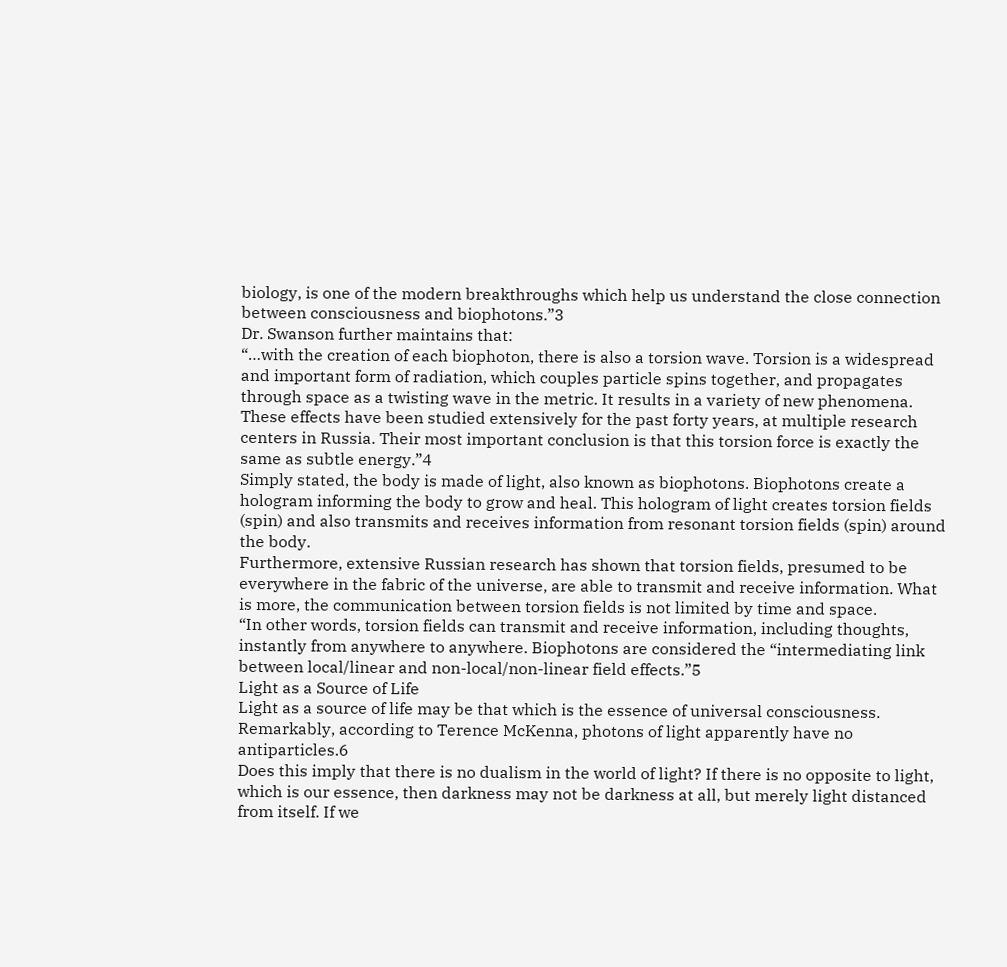biology, is one of the modern breakthroughs which help us understand the close connection between consciousness and biophotons.”3
Dr. Swanson further maintains that:
“…with the creation of each biophoton, there is also a torsion wave. Torsion is a widespread and important form of radiation, which couples particle spins together, and propagates through space as a twisting wave in the metric. It results in a variety of new phenomena. These effects have been studied extensively for the past forty years, at multiple research centers in Russia. Their most important conclusion is that this torsion force is exactly the same as subtle energy.”4
Simply stated, the body is made of light, also known as biophotons. Biophotons create a hologram informing the body to grow and heal. This hologram of light creates torsion fields (spin) and also transmits and receives information from resonant torsion fields (spin) around the body.
Furthermore, extensive Russian research has shown that torsion fields, presumed to be everywhere in the fabric of the universe, are able to transmit and receive information. What is more, the communication between torsion fields is not limited by time and space.
“In other words, torsion fields can transmit and receive information, including thoughts, instantly from anywhere to anywhere. Biophotons are considered the “intermediating link between local/linear and non-local/non-linear field effects.”5
Light as a Source of Life
Light as a source of life may be that which is the essence of universal consciousness. Remarkably, according to Terence McKenna, photons of light apparently have no antiparticles.6
Does this imply that there is no dualism in the world of light? If there is no opposite to light, which is our essence, then darkness may not be darkness at all, but merely light distanced from itself. If we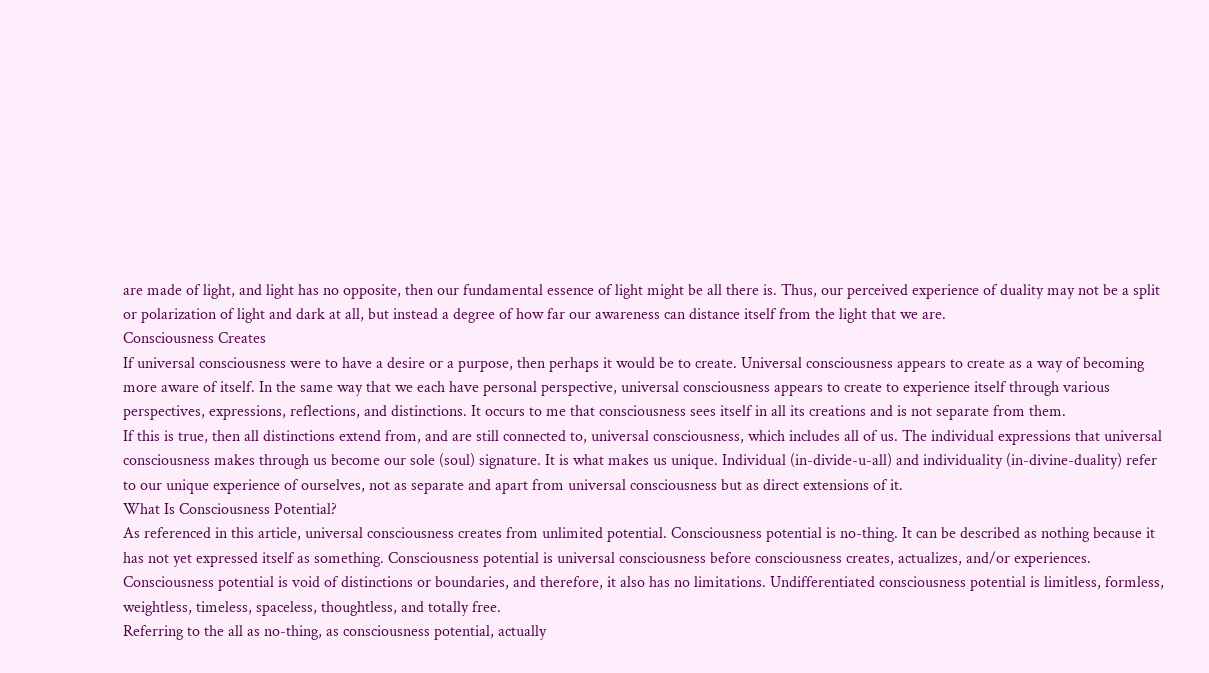are made of light, and light has no opposite, then our fundamental essence of light might be all there is. Thus, our perceived experience of duality may not be a split or polarization of light and dark at all, but instead a degree of how far our awareness can distance itself from the light that we are.
Consciousness Creates
If universal consciousness were to have a desire or a purpose, then perhaps it would be to create. Universal consciousness appears to create as a way of becoming more aware of itself. In the same way that we each have personal perspective, universal consciousness appears to create to experience itself through various perspectives, expressions, reflections, and distinctions. It occurs to me that consciousness sees itself in all its creations and is not separate from them.
If this is true, then all distinctions extend from, and are still connected to, universal consciousness, which includes all of us. The individual expressions that universal consciousness makes through us become our sole (soul) signature. It is what makes us unique. Individual (in-divide-u-all) and individuality (in-divine-duality) refer to our unique experience of ourselves, not as separate and apart from universal consciousness but as direct extensions of it.
What Is Consciousness Potential?
As referenced in this article, universal consciousness creates from unlimited potential. Consciousness potential is no-thing. It can be described as nothing because it has not yet expressed itself as something. Consciousness potential is universal consciousness before consciousness creates, actualizes, and/or experiences. Consciousness potential is void of distinctions or boundaries, and therefore, it also has no limitations. Undifferentiated consciousness potential is limitless, formless, weightless, timeless, spaceless, thoughtless, and totally free.
Referring to the all as no-thing, as consciousness potential, actually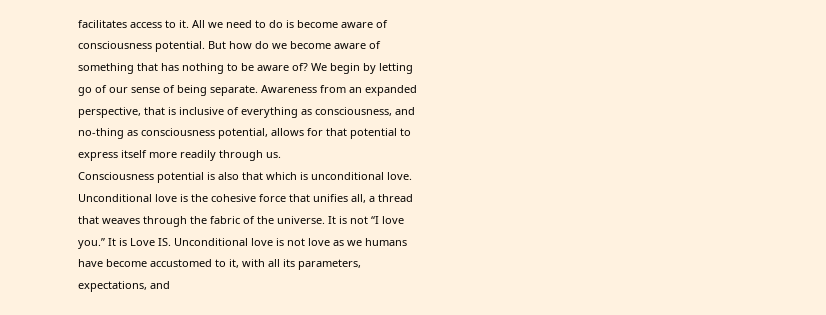facilitates access to it. All we need to do is become aware of consciousness potential. But how do we become aware of something that has nothing to be aware of? We begin by letting go of our sense of being separate. Awareness from an expanded perspective, that is inclusive of everything as consciousness, and no-thing as consciousness potential, allows for that potential to express itself more readily through us.
Consciousness potential is also that which is unconditional love. Unconditional love is the cohesive force that unifies all, a thread that weaves through the fabric of the universe. It is not “I love you.” It is Love IS. Unconditional love is not love as we humans have become accustomed to it, with all its parameters, expectations, and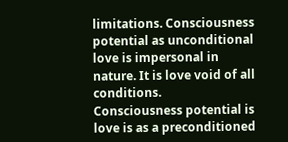limitations. Consciousness potential as unconditional love is impersonal in nature. It is love void of all conditions.
Consciousness potential is love is as a preconditioned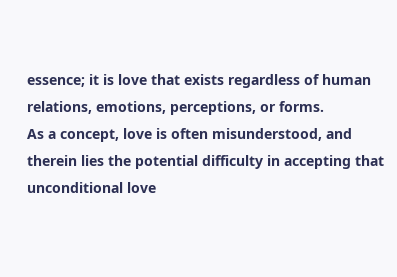essence; it is love that exists regardless of human relations, emotions, perceptions, or forms.
As a concept, love is often misunderstood, and therein lies the potential difficulty in accepting that unconditional love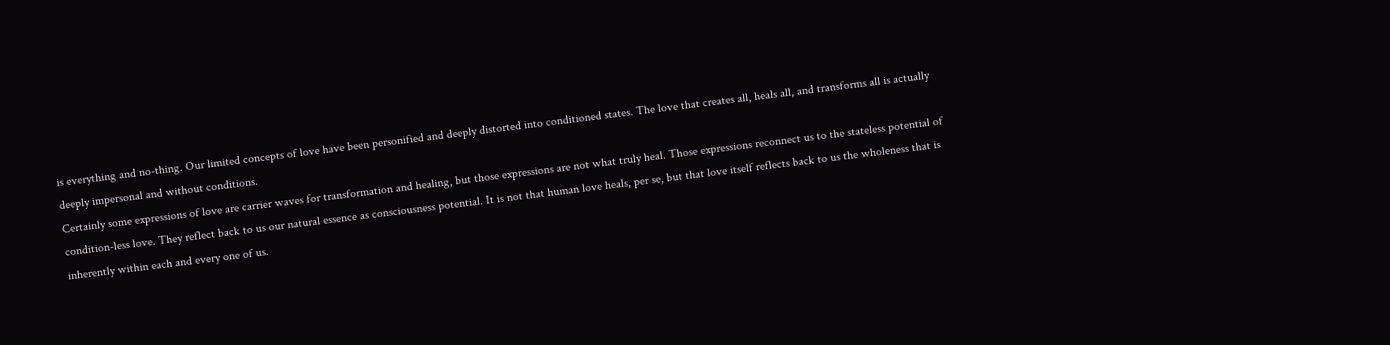is everything and no-thing. Our limited concepts of love have been personified and deeply distorted into conditioned states. The love that creates all, heals all, and transforms all is actually deeply impersonal and without conditions.
Certainly some expressions of love are carrier waves for transformation and healing, but those expressions are not what truly heal. Those expressions reconnect us to the stateless potential of condition-less love. They reflect back to us our natural essence as consciousness potential. It is not that human love heals, per se, but that love itself reflects back to us the wholeness that is inherently within each and every one of us.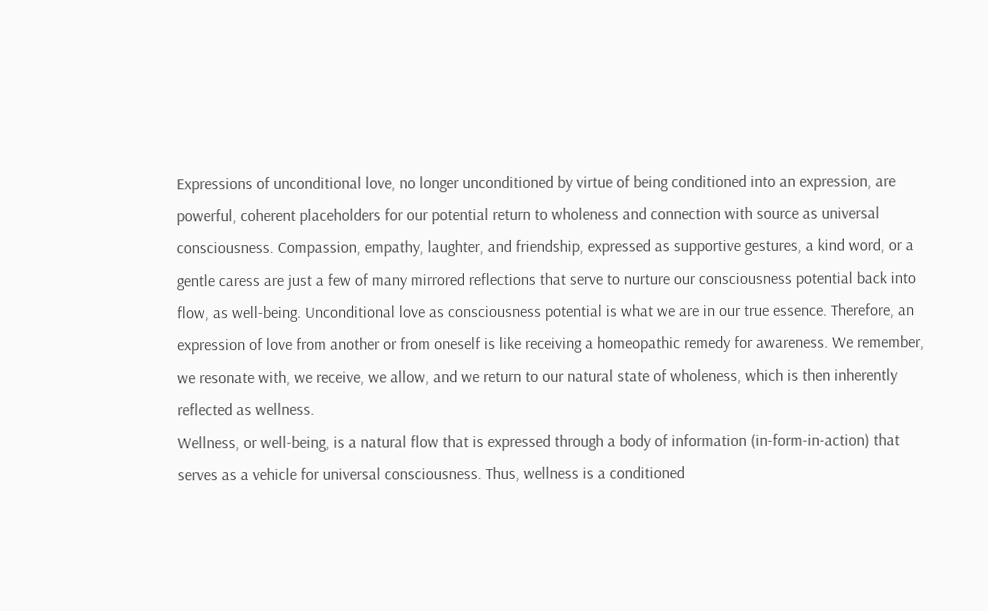Expressions of unconditional love, no longer unconditioned by virtue of being conditioned into an expression, are powerful, coherent placeholders for our potential return to wholeness and connection with source as universal consciousness. Compassion, empathy, laughter, and friendship, expressed as supportive gestures, a kind word, or a gentle caress are just a few of many mirrored reflections that serve to nurture our consciousness potential back into flow, as well-being. Unconditional love as consciousness potential is what we are in our true essence. Therefore, an expression of love from another or from oneself is like receiving a homeopathic remedy for awareness. We remember, we resonate with, we receive, we allow, and we return to our natural state of wholeness, which is then inherently reflected as wellness.
Wellness, or well-being, is a natural flow that is expressed through a body of information (in-form-in-action) that serves as a vehicle for universal consciousness. Thus, wellness is a conditioned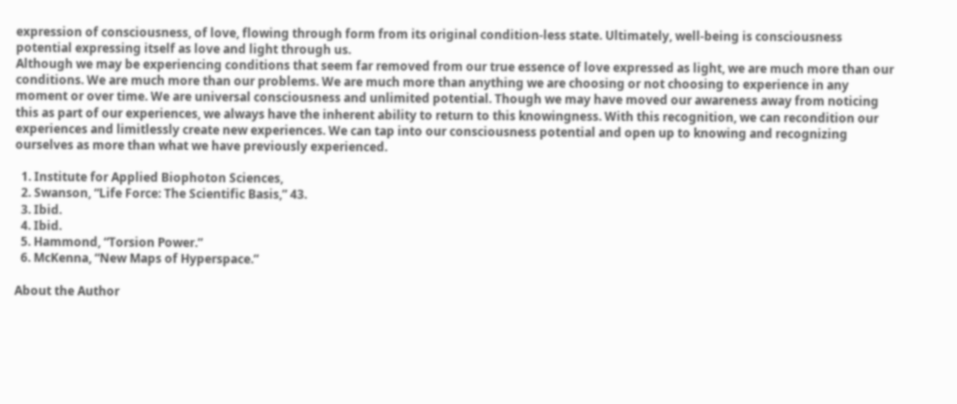expression of consciousness, of love, flowing through form from its original condition-less state. Ultimately, well-being is consciousness potential expressing itself as love and light through us.
Although we may be experiencing conditions that seem far removed from our true essence of love expressed as light, we are much more than our conditions. We are much more than our problems. We are much more than anything we are choosing or not choosing to experience in any moment or over time. We are universal consciousness and unlimited potential. Though we may have moved our awareness away from noticing this as part of our experiences, we always have the inherent ability to return to this knowingness. With this recognition, we can recondition our experiences and limitlessly create new experiences. We can tap into our consciousness potential and open up to knowing and recognizing ourselves as more than what we have previously experienced.

  1. Institute for Applied Biophoton Sciences,
  2. Swanson, “Life Force: The Scientific Basis,” 43.
  3. Ibid.
  4. Ibid.
  5. Hammond, “Torsion Power.”
  6. McKenna, “New Maps of Hyperspace.”

About the Author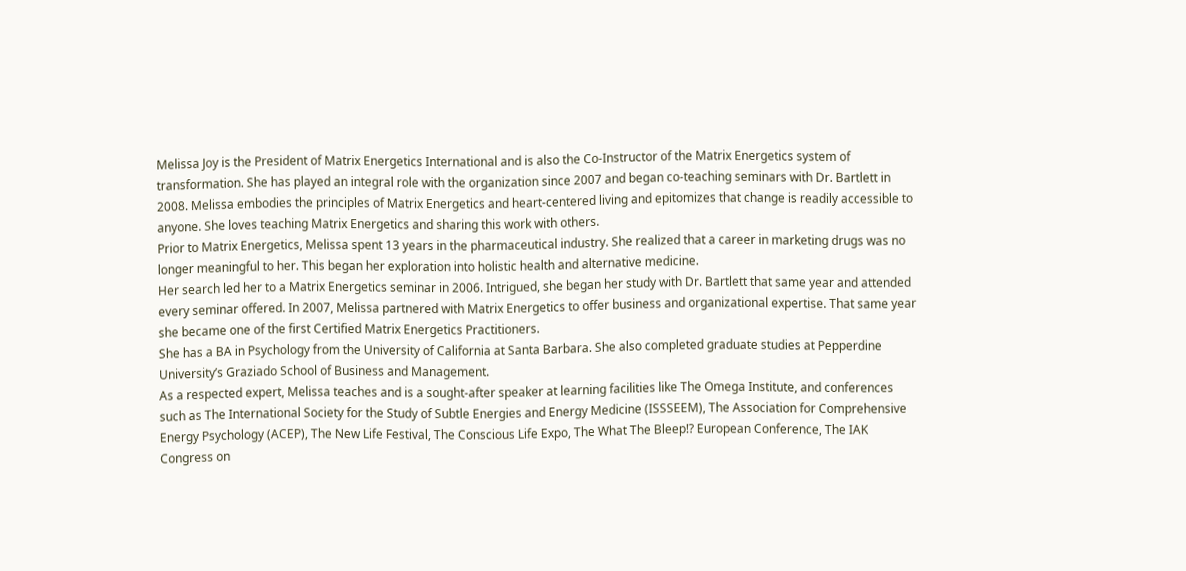Melissa Joy is the President of Matrix Energetics International and is also the Co-Instructor of the Matrix Energetics system of transformation. She has played an integral role with the organization since 2007 and began co-teaching seminars with Dr. Bartlett in 2008. Melissa embodies the principles of Matrix Energetics and heart-centered living and epitomizes that change is readily accessible to anyone. She loves teaching Matrix Energetics and sharing this work with others.
Prior to Matrix Energetics, Melissa spent 13 years in the pharmaceutical industry. She realized that a career in marketing drugs was no longer meaningful to her. This began her exploration into holistic health and alternative medicine.
Her search led her to a Matrix Energetics seminar in 2006. Intrigued, she began her study with Dr. Bartlett that same year and attended every seminar offered. In 2007, Melissa partnered with Matrix Energetics to offer business and organizational expertise. That same year she became one of the first Certified Matrix Energetics Practitioners.
She has a BA in Psychology from the University of California at Santa Barbara. She also completed graduate studies at Pepperdine University’s Graziado School of Business and Management.
As a respected expert, Melissa teaches and is a sought-after speaker at learning facilities like The Omega Institute, and conferences such as The International Society for the Study of Subtle Energies and Energy Medicine (ISSSEEM), The Association for Comprehensive Energy Psychology (ACEP), The New Life Festival, The Conscious Life Expo, The What The Bleep!? European Conference, The IAK Congress on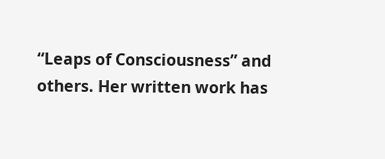“Leaps of Consciousness” and others. Her written work has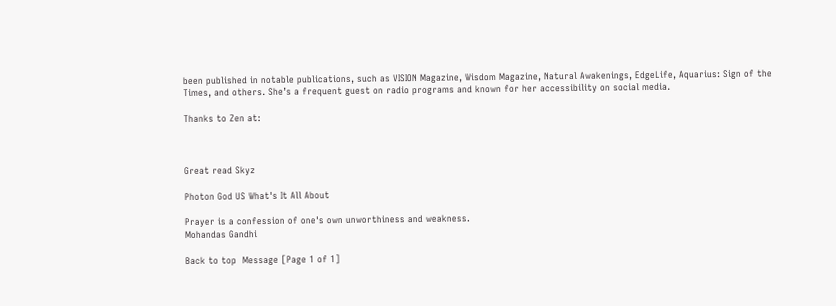been published in notable publications, such as VISION Magazine, Wisdom Magazine, Natural Awakenings, EdgeLife, Aquarius: Sign of the Times, and others. She’s a frequent guest on radio programs and known for her accessibility on social media.

Thanks to Zen at:



Great read Skyz

Photon God US What's It All About

Prayer is a confession of one's own unworthiness and weakness.
Mohandas Gandhi

Back to top  Message [Page 1 of 1]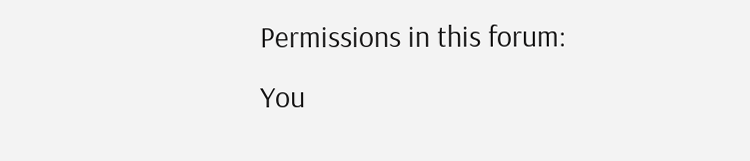Permissions in this forum:
You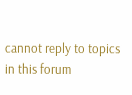cannot reply to topics in this forum